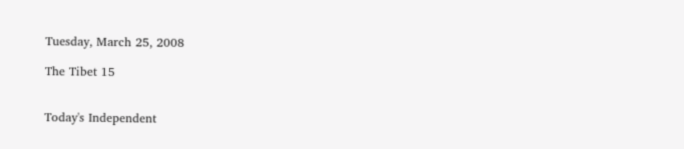Tuesday, March 25, 2008

The Tibet 15


Today's Independent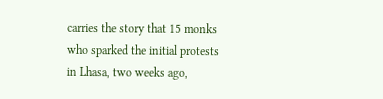carries the story that 15 monks who sparked the initial protests in Lhasa, two weeks ago,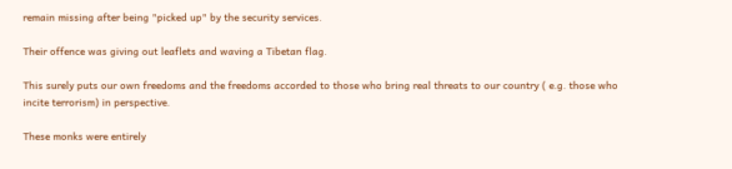remain missing after being "picked up" by the security services.

Their offence was giving out leaflets and waving a Tibetan flag.

This surely puts our own freedoms and the freedoms accorded to those who bring real threats to our country ( e.g. those who incite terrorism) in perspective.

These monks were entirely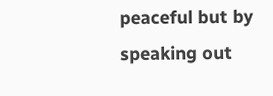peaceful but by speaking out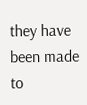they have been made to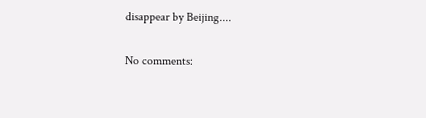disappear by Beijing....

No comments: